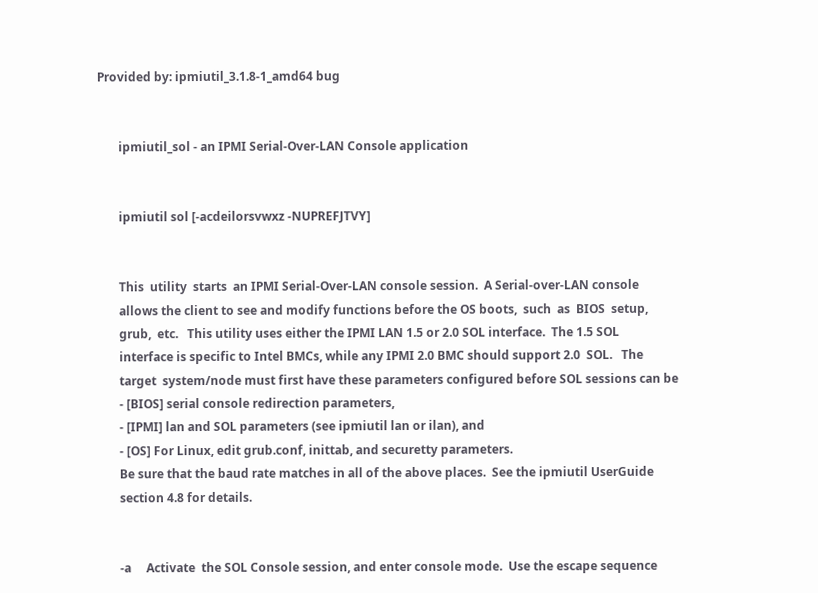Provided by: ipmiutil_3.1.8-1_amd64 bug


       ipmiutil_sol - an IPMI Serial-Over-LAN Console application


       ipmiutil sol [-acdeilorsvwxz -NUPREFJTVY]


       This  utility  starts  an IPMI Serial-Over-LAN console session.  A Serial-over-LAN console
       allows the client to see and modify functions before the OS boots,  such  as  BIOS  setup,
       grub,  etc.   This utility uses either the IPMI LAN 1.5 or 2.0 SOL interface.  The 1.5 SOL
       interface is specific to Intel BMCs, while any IPMI 2.0 BMC should support 2.0  SOL.   The
       target  system/node must first have these parameters configured before SOL sessions can be
       - [BIOS] serial console redirection parameters,
       - [IPMI] lan and SOL parameters (see ipmiutil lan or ilan), and
       - [OS] For Linux, edit grub.conf, inittab, and securetty parameters.
       Be sure that the baud rate matches in all of the above places.  See the ipmiutil UserGuide
       section 4.8 for details.


       -a     Activate  the SOL Console session, and enter console mode.  Use the escape sequence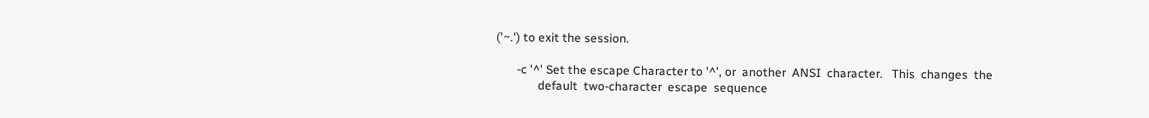('~.') to exit the session.

       -c '^' Set the escape Character to '^', or  another  ANSI  character.   This  changes  the
              default  two-character  escape  sequence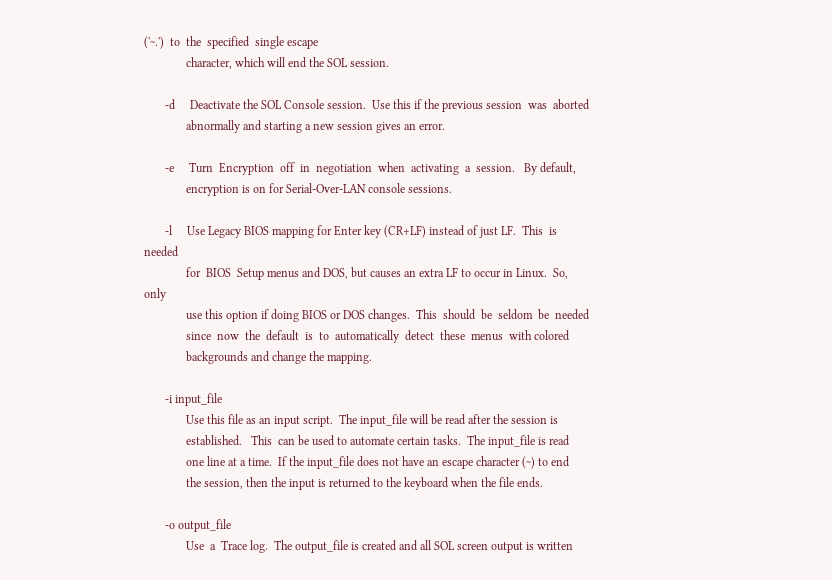('~.')  to  the  specified  single escape
              character, which will end the SOL session.

       -d     Deactivate the SOL Console session.  Use this if the previous session  was  aborted
              abnormally and starting a new session gives an error.

       -e     Turn  Encryption  off  in  negotiation  when  activating  a  session.   By default,
              encryption is on for Serial-Over-LAN console sessions.

       -l     Use Legacy BIOS mapping for Enter key (CR+LF) instead of just LF.  This  is  needed
              for  BIOS  Setup menus and DOS, but causes an extra LF to occur in Linux.  So, only
              use this option if doing BIOS or DOS changes.  This  should  be  seldom  be  needed
              since  now  the  default  is  to  automatically  detect  these  menus  with colored
              backgrounds and change the mapping.

       -i input_file
              Use this file as an input script.  The input_file will be read after the session is
              established.   This  can be used to automate certain tasks.  The input_file is read
              one line at a time.  If the input_file does not have an escape character (~) to end
              the session, then the input is returned to the keyboard when the file ends.

       -o output_file
              Use  a  Trace log.  The output_file is created and all SOL screen output is written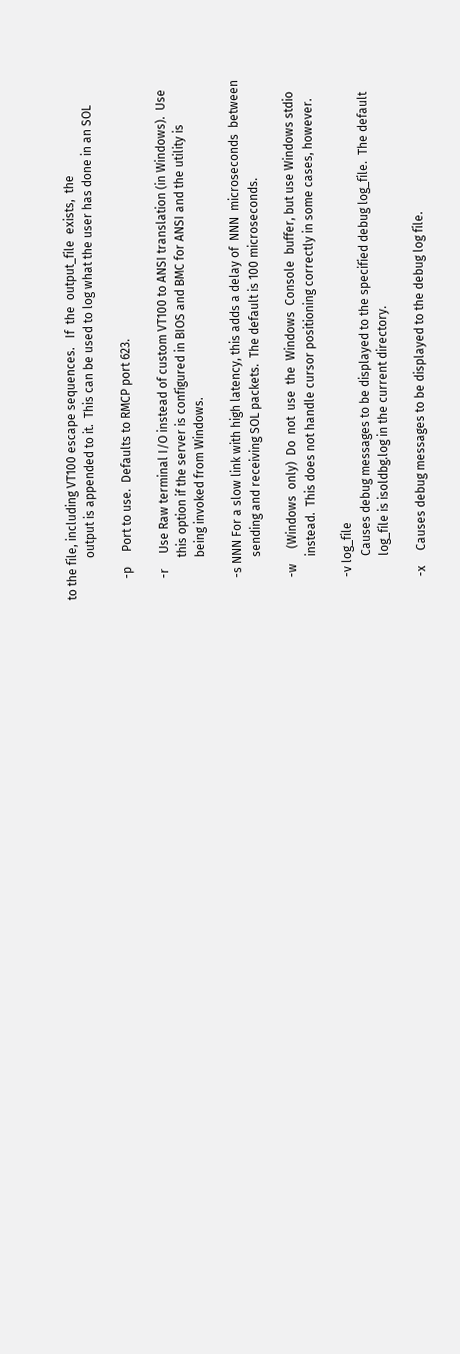to the file, including VT100 escape sequences.   If  the  output_file  exists,  the
              output is appended to it.  This can be used to log what the user has done in an SOL

       -p     Port to use.  Defaults to RMCP port 623.

       -r     Use Raw terminal I/O instead of custom VT100 to ANSI translation (in Windows).  Use
              this option if the server is configured in BIOS and BMC for ANSI and the utility is
              being invoked from Windows.

       -s NNN For a slow link with high latency, this adds a delay of  NNN  microseconds  between
              sending and receiving SOL packets.  The default is 100 microseconds.

       -w     (Windows  only)  Do  not  use  the  Windows  Console  buffer, but use Windows stdio
              instead.  This does not handle cursor positioning correctly in some cases, however.

       -v log_file
              Causes debug messages to be displayed to the specified debug log_file.  The default
              log_file is isoldbg.log in the current directory.

       -x     Causes debug messages to be displayed to the debug log file.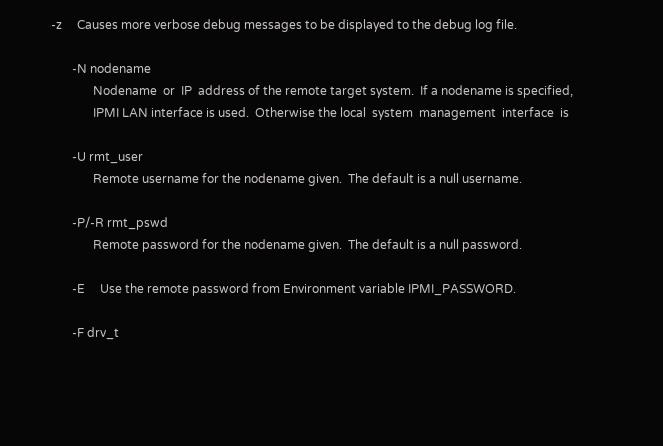-z     Causes more verbose debug messages to be displayed to the debug log file.

       -N nodename
              Nodename  or  IP  address of the remote target system.  If a nodename is specified,
              IPMI LAN interface is used.  Otherwise the local  system  management  interface  is

       -U rmt_user
              Remote username for the nodename given.  The default is a null username.

       -P/-R rmt_pswd
              Remote password for the nodename given.  The default is a null password.

       -E     Use the remote password from Environment variable IPMI_PASSWORD.

       -F drv_t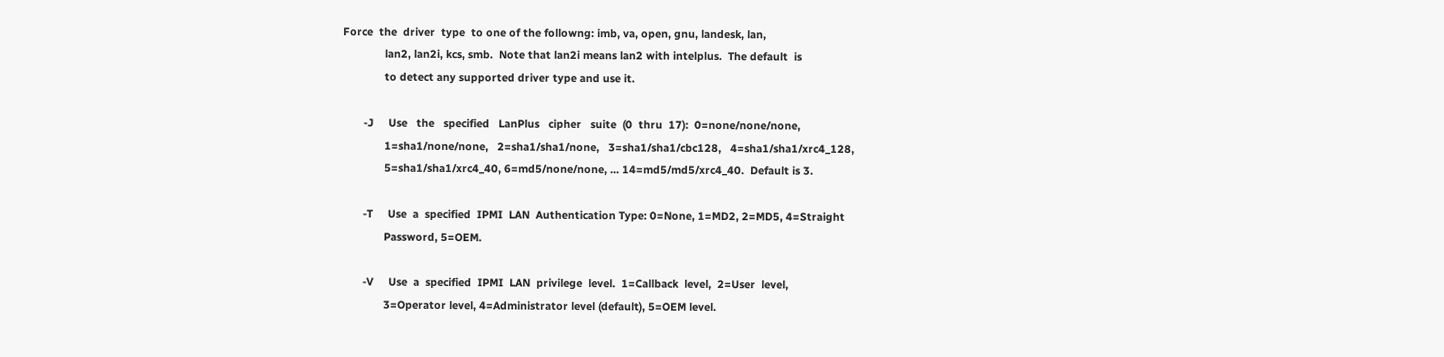Force  the  driver  type  to one of the followng: imb, va, open, gnu, landesk, lan,
              lan2, lan2i, kcs, smb.  Note that lan2i means lan2 with intelplus.  The default  is
              to detect any supported driver type and use it.

       -J     Use   the   specified   LanPlus   cipher   suite  (0  thru  17):  0=none/none/none,
              1=sha1/none/none,   2=sha1/sha1/none,   3=sha1/sha1/cbc128,   4=sha1/sha1/xrc4_128,
              5=sha1/sha1/xrc4_40, 6=md5/none/none, ... 14=md5/md5/xrc4_40.  Default is 3.

       -T     Use  a  specified  IPMI  LAN  Authentication Type: 0=None, 1=MD2, 2=MD5, 4=Straight
              Password, 5=OEM.

       -V     Use  a  specified  IPMI  LAN  privilege  level.  1=Callback  level,  2=User  level,
              3=Operator level, 4=Administrator level (default), 5=OEM level.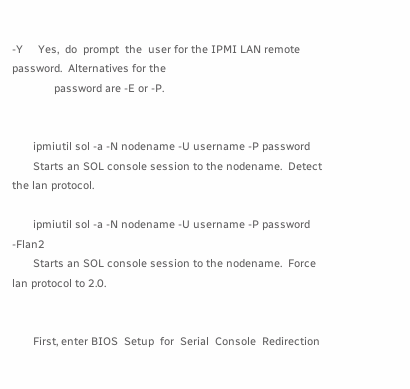-Y     Yes,  do  prompt  the  user for the IPMI LAN remote password.  Alternatives for the
              password are -E or -P.


       ipmiutil sol -a -N nodename -U username -P password
       Starts an SOL console session to the nodename.  Detect the lan protocol.

       ipmiutil sol -a -N nodename -U username -P password  -Flan2
       Starts an SOL console session to the nodename.  Force lan protocol to 2.0.


       First, enter BIOS  Setup  for  Serial  Console  Redirection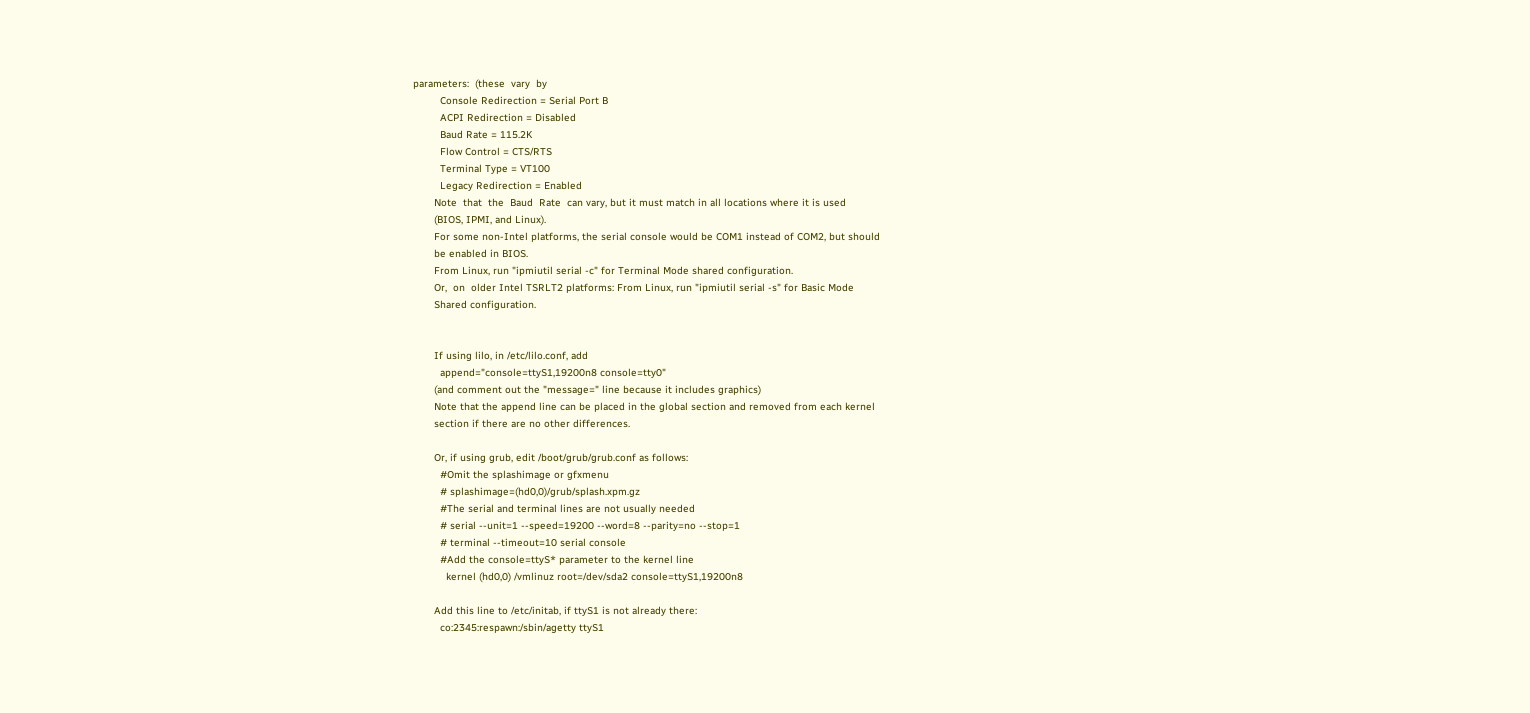parameters:  (these  vary  by
         Console Redirection = Serial Port B
         ACPI Redirection = Disabled
         Baud Rate = 115.2K
         Flow Control = CTS/RTS
         Terminal Type = VT100
         Legacy Redirection = Enabled
       Note  that  the  Baud  Rate  can vary, but it must match in all locations where it is used
       (BIOS, IPMI, and Linux).
       For some non-Intel platforms, the serial console would be COM1 instead of COM2, but should
       be enabled in BIOS.
       From Linux, run "ipmiutil serial -c" for Terminal Mode shared configuration.
       Or,  on  older Intel TSRLT2 platforms: From Linux, run "ipmiutil serial -s" for Basic Mode
       Shared configuration.


       If using lilo, in /etc/lilo.conf, add
         append="console=ttyS1,19200n8 console=tty0"
       (and comment out the "message=" line because it includes graphics)
       Note that the append line can be placed in the global section and removed from each kernel
       section if there are no other differences.

       Or, if using grub, edit /boot/grub/grub.conf as follows:
         #Omit the splashimage or gfxmenu
         # splashimage=(hd0,0)/grub/splash.xpm.gz
         #The serial and terminal lines are not usually needed
         # serial --unit=1 --speed=19200 --word=8 --parity=no --stop=1
         # terminal --timeout=10 serial console
         #Add the console=ttyS* parameter to the kernel line
           kernel (hd0,0) /vmlinuz root=/dev/sda2 console=ttyS1,19200n8

       Add this line to /etc/initab, if ttyS1 is not already there:
         co:2345:respawn:/sbin/agetty ttyS1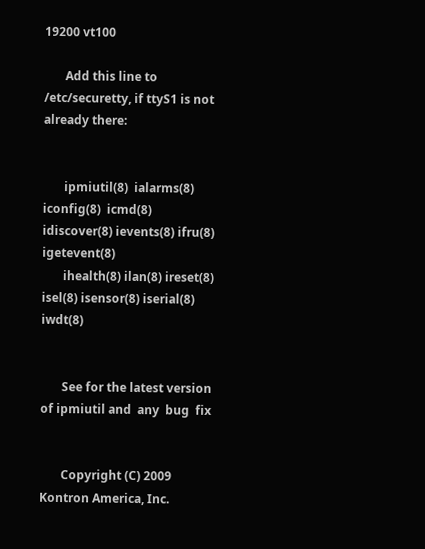19200 vt100

       Add this line to /etc/securetty, if ttyS1 is not already there:


       ipmiutil(8)  ialarms(8)  iconfig(8)  icmd(8)  idiscover(8) ievents(8) ifru(8) igetevent(8)
       ihealth(8) ilan(8) ireset(8) isel(8) isensor(8) iserial(8) iwdt(8)


       See for the latest version of ipmiutil and  any  bug  fix


       Copyright (C) 2009  Kontron America, Inc.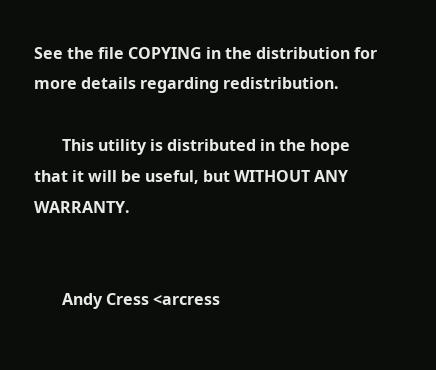See the file COPYING in the distribution for more details regarding redistribution.

       This utility is distributed in the hope that it will be useful, but WITHOUT ANY WARRANTY.


       Andy Cress <arcress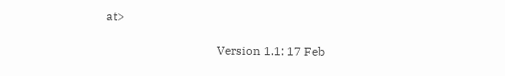at>

                                     Version 1.1: 17 Feb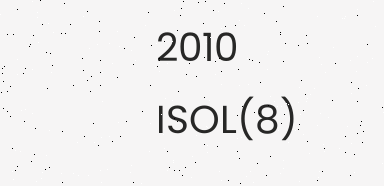2010                             ISOL(8)